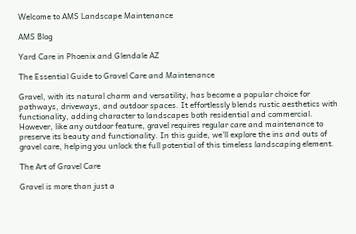Welcome to AMS Landscape Maintenance

AMS Blog

Yard Care in Phoenix and Glendale AZ

The Essential Guide to Gravel Care and Maintenance

Gravel, with its natural charm and versatility, has become a popular choice for pathways, driveways, and outdoor spaces. It effortlessly blends rustic aesthetics with functionality, adding character to landscapes both residential and commercial. However, like any outdoor feature, gravel requires regular care and maintenance to preserve its beauty and functionality. In this guide, we’ll explore the ins and outs of gravel care, helping you unlock the full potential of this timeless landscaping element.

The Art of Gravel Care

Gravel is more than just a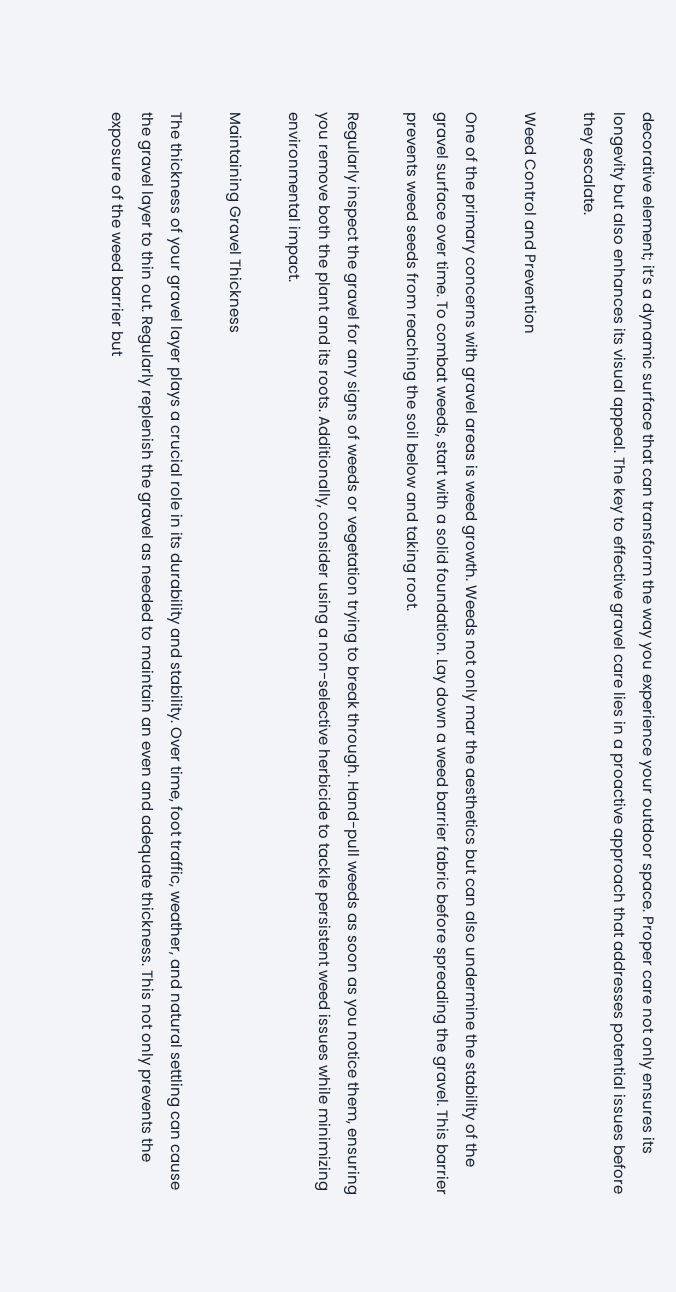decorative element; it’s a dynamic surface that can transform the way you experience your outdoor space. Proper care not only ensures its longevity but also enhances its visual appeal. The key to effective gravel care lies in a proactive approach that addresses potential issues before they escalate.

Weed Control and Prevention

One of the primary concerns with gravel areas is weed growth. Weeds not only mar the aesthetics but can also undermine the stability of the gravel surface over time. To combat weeds, start with a solid foundation. Lay down a weed barrier fabric before spreading the gravel. This barrier prevents weed seeds from reaching the soil below and taking root.

Regularly inspect the gravel for any signs of weeds or vegetation trying to break through. Hand-pull weeds as soon as you notice them, ensuring you remove both the plant and its roots. Additionally, consider using a non-selective herbicide to tackle persistent weed issues while minimizing environmental impact.

Maintaining Gravel Thickness

The thickness of your gravel layer plays a crucial role in its durability and stability. Over time, foot traffic, weather, and natural settling can cause the gravel layer to thin out. Regularly replenish the gravel as needed to maintain an even and adequate thickness. This not only prevents the exposure of the weed barrier but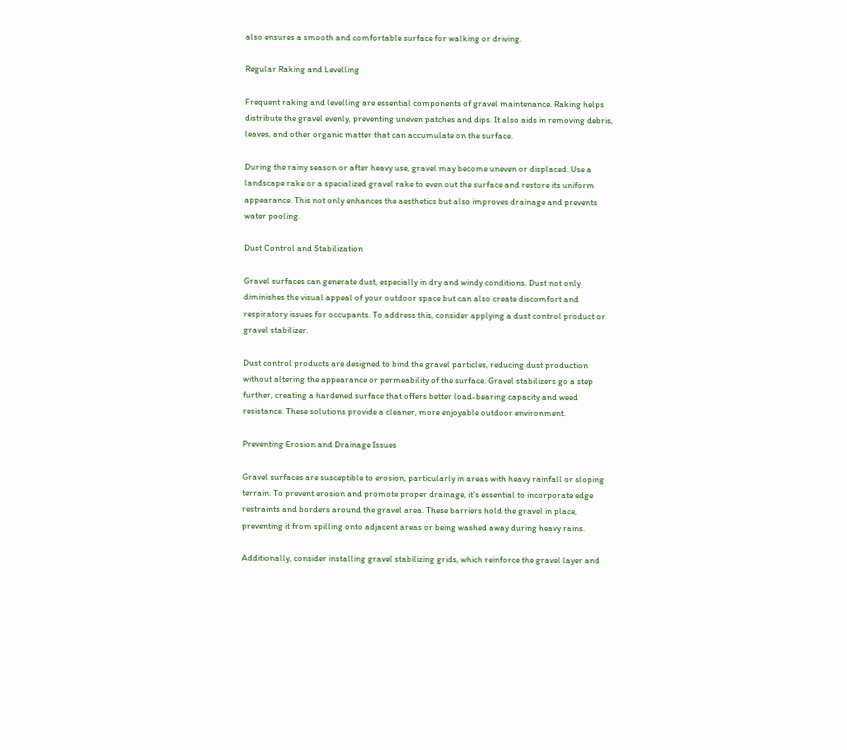also ensures a smooth and comfortable surface for walking or driving.

Regular Raking and Levelling

Frequent raking and levelling are essential components of gravel maintenance. Raking helps distribute the gravel evenly, preventing uneven patches and dips. It also aids in removing debris, leaves, and other organic matter that can accumulate on the surface.

During the rainy season or after heavy use, gravel may become uneven or displaced. Use a landscape rake or a specialized gravel rake to even out the surface and restore its uniform appearance. This not only enhances the aesthetics but also improves drainage and prevents water pooling.

Dust Control and Stabilization

Gravel surfaces can generate dust, especially in dry and windy conditions. Dust not only diminishes the visual appeal of your outdoor space but can also create discomfort and respiratory issues for occupants. To address this, consider applying a dust control product or gravel stabilizer.

Dust control products are designed to bind the gravel particles, reducing dust production without altering the appearance or permeability of the surface. Gravel stabilizers go a step further, creating a hardened surface that offers better load-bearing capacity and weed resistance. These solutions provide a cleaner, more enjoyable outdoor environment.

Preventing Erosion and Drainage Issues

Gravel surfaces are susceptible to erosion, particularly in areas with heavy rainfall or sloping terrain. To prevent erosion and promote proper drainage, it’s essential to incorporate edge restraints and borders around the gravel area. These barriers hold the gravel in place, preventing it from spilling onto adjacent areas or being washed away during heavy rains.

Additionally, consider installing gravel stabilizing grids, which reinforce the gravel layer and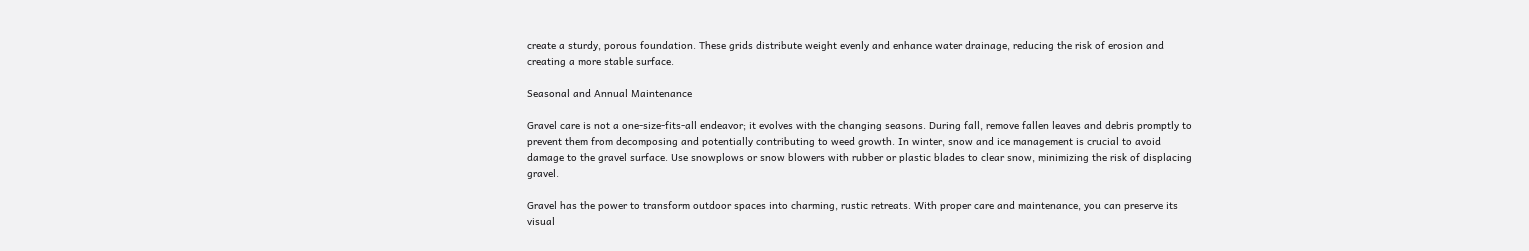create a sturdy, porous foundation. These grids distribute weight evenly and enhance water drainage, reducing the risk of erosion and creating a more stable surface.

Seasonal and Annual Maintenance

Gravel care is not a one-size-fits-all endeavor; it evolves with the changing seasons. During fall, remove fallen leaves and debris promptly to prevent them from decomposing and potentially contributing to weed growth. In winter, snow and ice management is crucial to avoid damage to the gravel surface. Use snowplows or snow blowers with rubber or plastic blades to clear snow, minimizing the risk of displacing gravel.

Gravel has the power to transform outdoor spaces into charming, rustic retreats. With proper care and maintenance, you can preserve its visual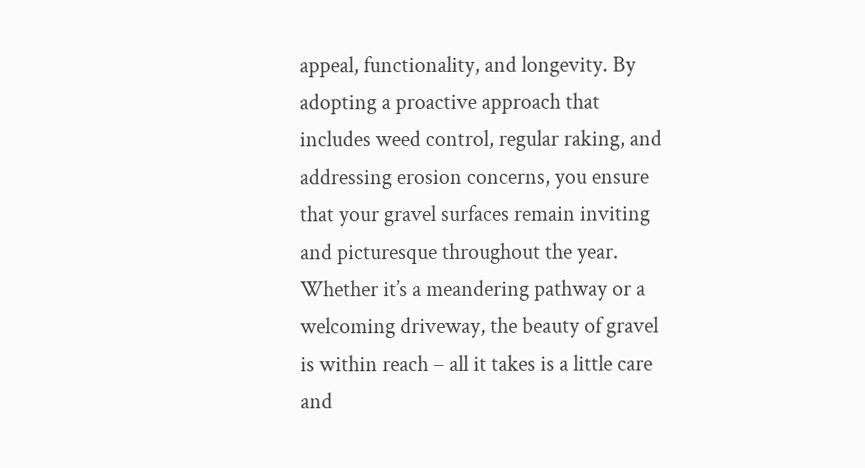appeal, functionality, and longevity. By adopting a proactive approach that includes weed control, regular raking, and addressing erosion concerns, you ensure that your gravel surfaces remain inviting and picturesque throughout the year. Whether it’s a meandering pathway or a welcoming driveway, the beauty of gravel is within reach – all it takes is a little care and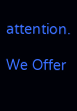attention.

We Offer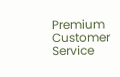Premium Customer Service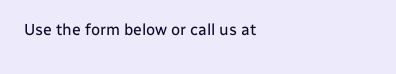Use the form below or call us at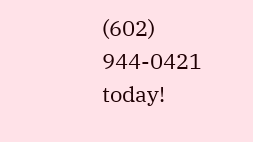(602) 944-0421 today!